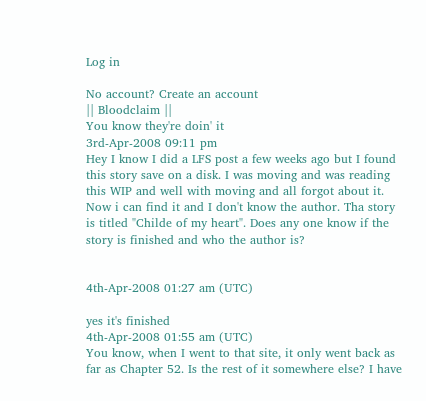Log in

No account? Create an account
|| Bloodclaim ||
You know they're doin' it
3rd-Apr-2008 09:11 pm
Hey I know I did a LFS post a few weeks ago but I found this story save on a disk. I was moving and was reading this WIP and well with moving and all forgot about it. Now i can find it and I don't know the author. Tha story is titled "Childe of my heart". Does any one know if the story is finished and who the author is?


4th-Apr-2008 01:27 am (UTC)

yes it's finished
4th-Apr-2008 01:55 am (UTC)
You know, when I went to that site, it only went back as far as Chapter 52. Is the rest of it somewhere else? I have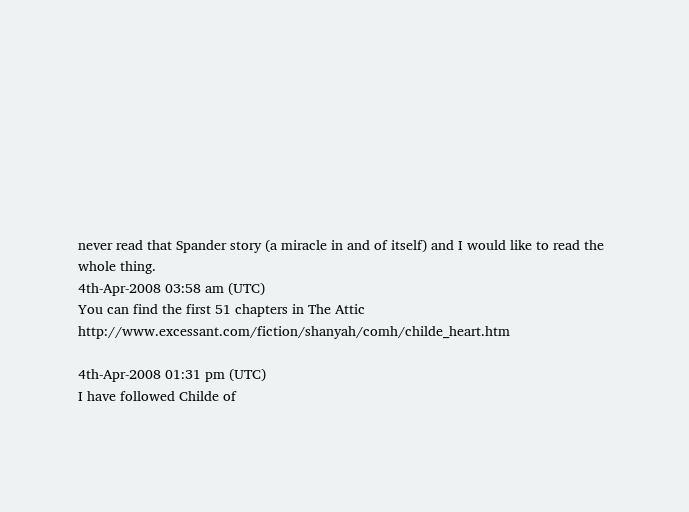never read that Spander story (a miracle in and of itself) and I would like to read the whole thing.
4th-Apr-2008 03:58 am (UTC)
You can find the first 51 chapters in The Attic http://www.excessant.com/fiction/shanyah/comh/childe_heart.htm

4th-Apr-2008 01:31 pm (UTC)
I have followed Childe of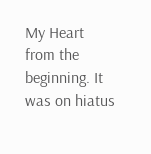My Heart from the beginning. It was on hiatus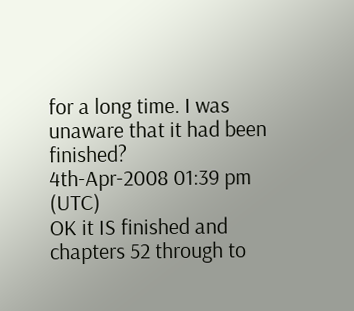for a long time. I was unaware that it had been finished?
4th-Apr-2008 01:39 pm (UTC)
OK it IS finished and chapters 52 through to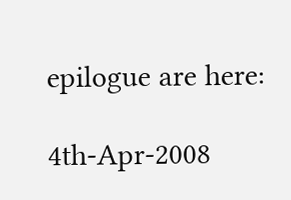epilogue are here:

4th-Apr-2008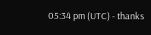05:34 pm (UTC) - thanks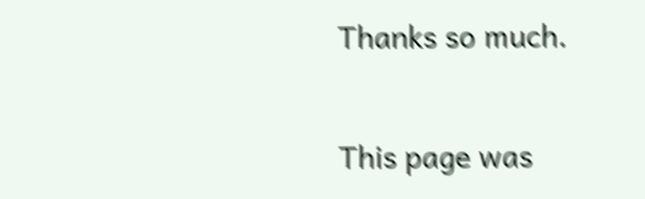Thanks so much.

This page was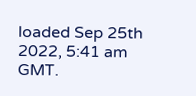loaded Sep 25th 2022, 5:41 am GMT.